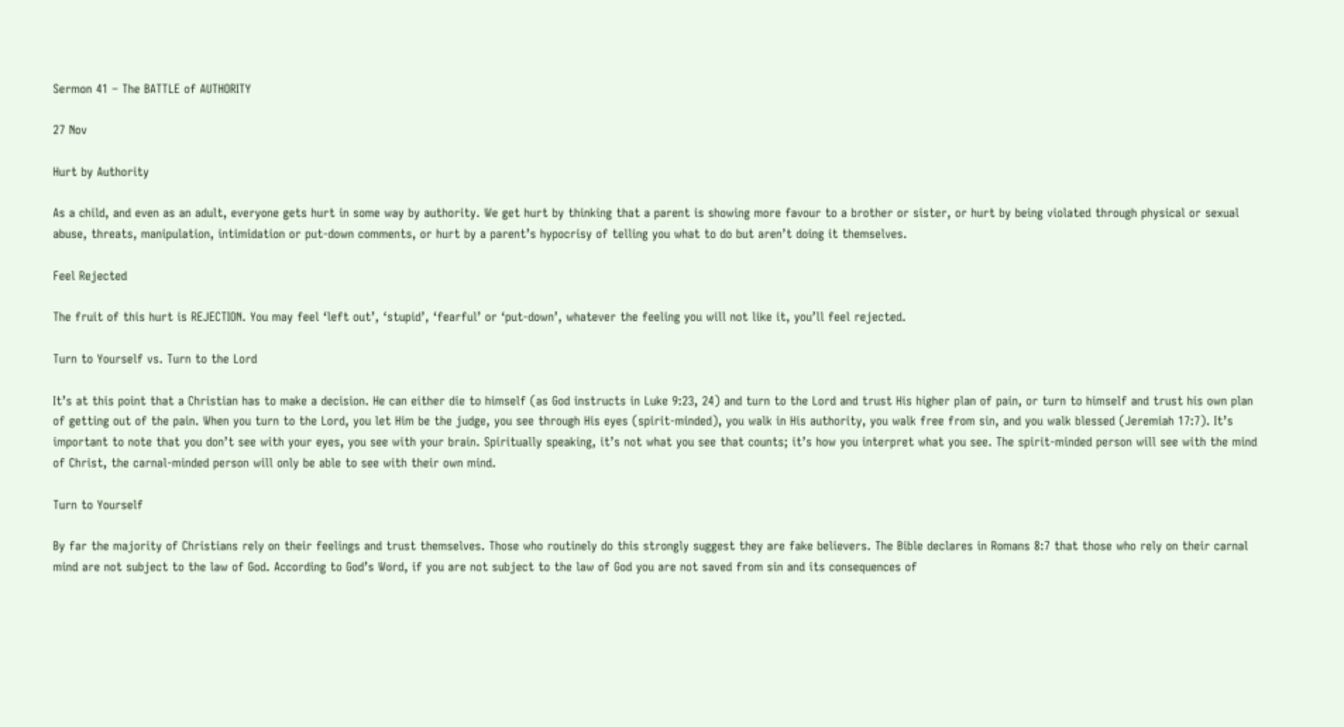Sermon 41 – The BATTLE of AUTHORITY

27 Nov

Hurt by Authority

As a child, and even as an adult, everyone gets hurt in some way by authority. We get hurt by thinking that a parent is showing more favour to a brother or sister, or hurt by being violated through physical or sexual abuse, threats, manipulation, intimidation or put-down comments, or hurt by a parent’s hypocrisy of telling you what to do but aren’t doing it themselves.

Feel Rejected

The fruit of this hurt is REJECTION. You may feel ‘left out’, ‘stupid’, ‘fearful’ or ‘put-down’, whatever the feeling you will not like it, you’ll feel rejected.

Turn to Yourself vs. Turn to the Lord

It’s at this point that a Christian has to make a decision. He can either die to himself (as God instructs in Luke 9:23, 24) and turn to the Lord and trust His higher plan of pain, or turn to himself and trust his own plan of getting out of the pain. When you turn to the Lord, you let Him be the judge, you see through His eyes (spirit-minded), you walk in His authority, you walk free from sin, and you walk blessed (Jeremiah 17:7). It’s important to note that you don’t see with your eyes, you see with your brain. Spiritually speaking, it’s not what you see that counts; it’s how you interpret what you see. The spirit-minded person will see with the mind of Christ, the carnal-minded person will only be able to see with their own mind.

Turn to Yourself

By far the majority of Christians rely on their feelings and trust themselves. Those who routinely do this strongly suggest they are fake believers. The Bible declares in Romans 8:7 that those who rely on their carnal mind are not subject to the law of God. According to God’s Word, if you are not subject to the law of God you are not saved from sin and its consequences of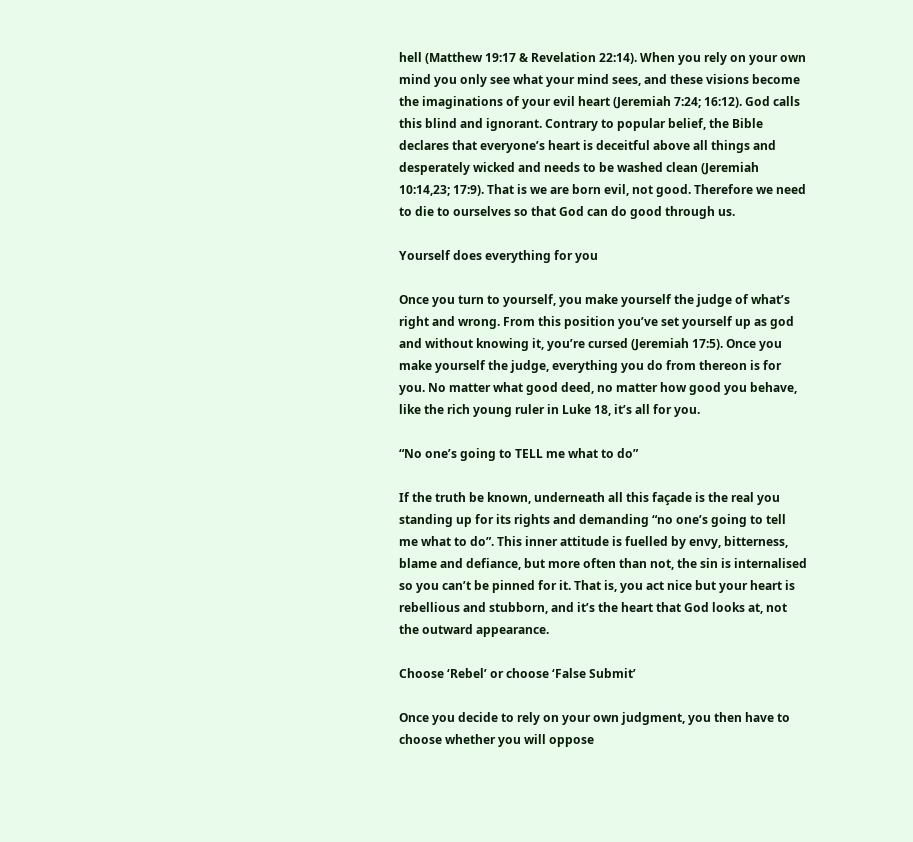hell (Matthew 19:17 & Revelation 22:14). When you rely on your own mind you only see what your mind sees, and these visions become the imaginations of your evil heart (Jeremiah 7:24; 16:12). God calls this blind and ignorant. Contrary to popular belief, the Bible declares that everyone’s heart is deceitful above all things and desperately wicked and needs to be washed clean (Jeremiah 10:14,23; 17:9). That is we are born evil, not good. Therefore we need to die to ourselves so that God can do good through us.

Yourself does everything for you

Once you turn to yourself, you make yourself the judge of what’s right and wrong. From this position you’ve set yourself up as god and without knowing it, you’re cursed (Jeremiah 17:5). Once you make yourself the judge, everything you do from thereon is for you. No matter what good deed, no matter how good you behave, like the rich young ruler in Luke 18, it’s all for you.

“No one’s going to TELL me what to do”

If the truth be known, underneath all this façade is the real you standing up for its rights and demanding “no one’s going to tell me what to do”. This inner attitude is fuelled by envy, bitterness, blame and defiance, but more often than not, the sin is internalised so you can’t be pinned for it. That is, you act nice but your heart is rebellious and stubborn, and it’s the heart that God looks at, not the outward appearance.

Choose ‘Rebel’ or choose ‘False Submit’

Once you decide to rely on your own judgment, you then have to choose whether you will oppose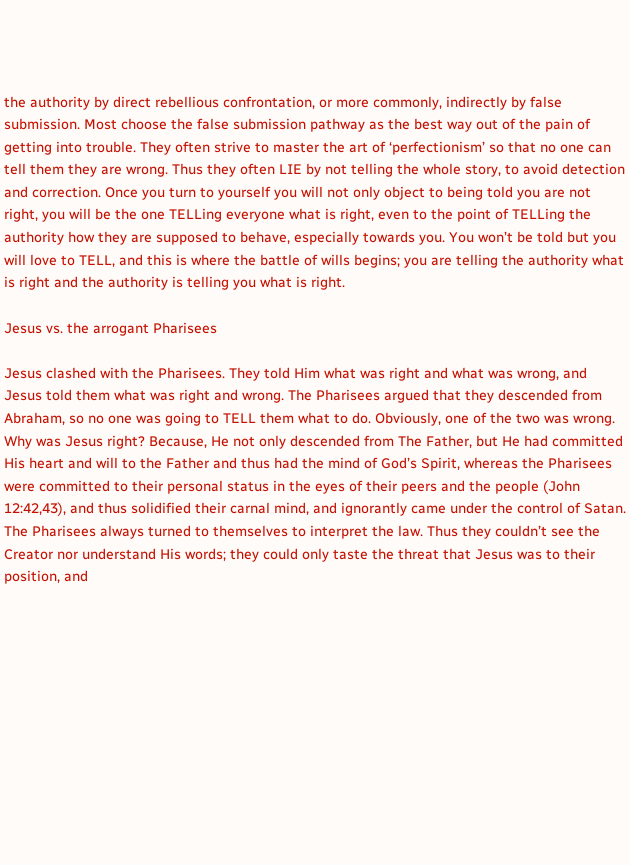the authority by direct rebellious confrontation, or more commonly, indirectly by false submission. Most choose the false submission pathway as the best way out of the pain of getting into trouble. They often strive to master the art of ‘perfectionism’ so that no one can tell them they are wrong. Thus they often LIE by not telling the whole story, to avoid detection and correction. Once you turn to yourself you will not only object to being told you are not right, you will be the one TELLing everyone what is right, even to the point of TELLing the authority how they are supposed to behave, especially towards you. You won’t be told but you will love to TELL, and this is where the battle of wills begins; you are telling the authority what is right and the authority is telling you what is right.

Jesus vs. the arrogant Pharisees

Jesus clashed with the Pharisees. They told Him what was right and what was wrong, and Jesus told them what was right and wrong. The Pharisees argued that they descended from Abraham, so no one was going to TELL them what to do. Obviously, one of the two was wrong. Why was Jesus right? Because, He not only descended from The Father, but He had committed His heart and will to the Father and thus had the mind of God’s Spirit, whereas the Pharisees were committed to their personal status in the eyes of their peers and the people (John 12:42,43), and thus solidified their carnal mind, and ignorantly came under the control of Satan. The Pharisees always turned to themselves to interpret the law. Thus they couldn’t see the Creator nor understand His words; they could only taste the threat that Jesus was to their position, and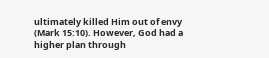ultimately killed Him out of envy (Mark 15:10). However, God had a higher plan through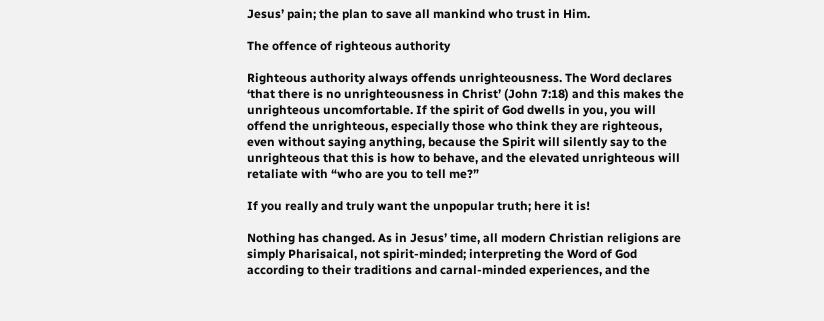Jesus’ pain; the plan to save all mankind who trust in Him.

The offence of righteous authority

Righteous authority always offends unrighteousness. The Word declares ‘that there is no unrighteousness in Christ’ (John 7:18) and this makes the unrighteous uncomfortable. If the spirit of God dwells in you, you will offend the unrighteous, especially those who think they are righteous, even without saying anything, because the Spirit will silently say to the unrighteous that this is how to behave, and the elevated unrighteous will retaliate with “who are you to tell me?”

If you really and truly want the unpopular truth; here it is!

Nothing has changed. As in Jesus’ time, all modern Christian religions are simply Pharisaical, not spirit-minded; interpreting the Word of God according to their traditions and carnal-minded experiences, and the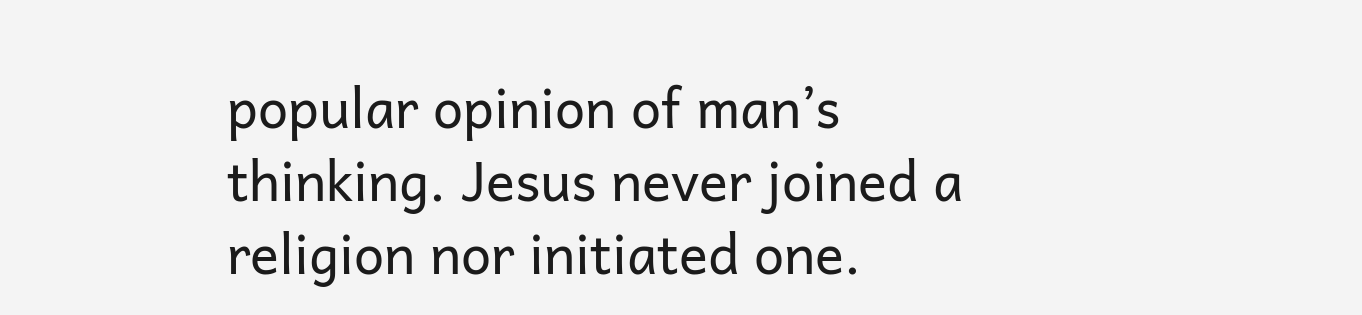popular opinion of man’s thinking. Jesus never joined a religion nor initiated one.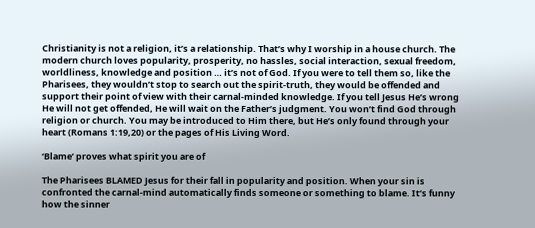Christianity is not a religion, it’s a relationship. That’s why I worship in a house church. The modern church loves popularity, prosperity, no hassles, social interaction, sexual freedom, worldliness, knowledge and position … it’s not of God. If you were to tell them so, like the Pharisees, they wouldn’t stop to search out the spirit-truth, they would be offended and support their point of view with their carnal-minded knowledge. If you tell Jesus He’s wrong He will not get offended, He will wait on the Father’s judgment. You won’t find God through religion or church. You may be introduced to Him there, but He’s only found through your heart (Romans 1:19,20) or the pages of His Living Word.

‘Blame’ proves what spirit you are of

The Pharisees BLAMED Jesus for their fall in popularity and position. When your sin is confronted the carnal-mind automatically finds someone or something to blame. It’s funny how the sinner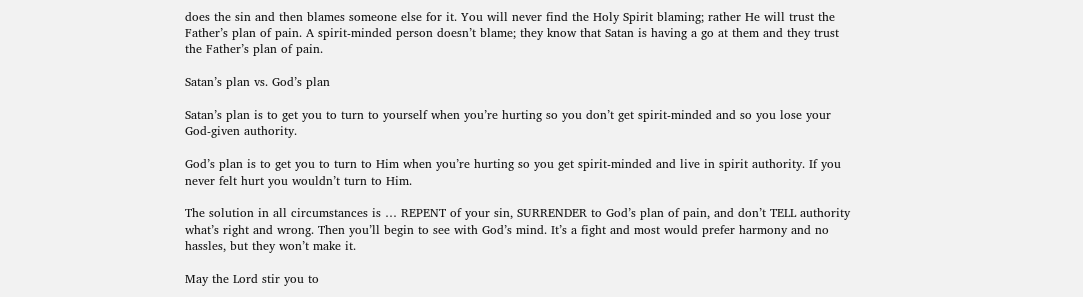does the sin and then blames someone else for it. You will never find the Holy Spirit blaming; rather He will trust the Father’s plan of pain. A spirit-minded person doesn’t blame; they know that Satan is having a go at them and they trust the Father’s plan of pain.

Satan’s plan vs. God’s plan

Satan’s plan is to get you to turn to yourself when you’re hurting so you don’t get spirit-minded and so you lose your God-given authority.

God’s plan is to get you to turn to Him when you’re hurting so you get spirit-minded and live in spirit authority. If you never felt hurt you wouldn’t turn to Him.

The solution in all circumstances is … REPENT of your sin, SURRENDER to God’s plan of pain, and don’t TELL authority what’s right and wrong. Then you’ll begin to see with God’s mind. It’s a fight and most would prefer harmony and no hassles, but they won’t make it.

May the Lord stir you to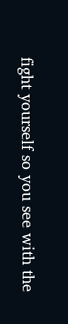fight yourself so you see with the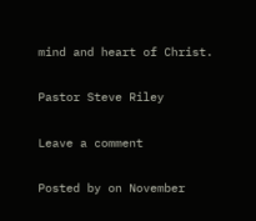mind and heart of Christ.

Pastor Steve Riley

Leave a comment

Posted by on November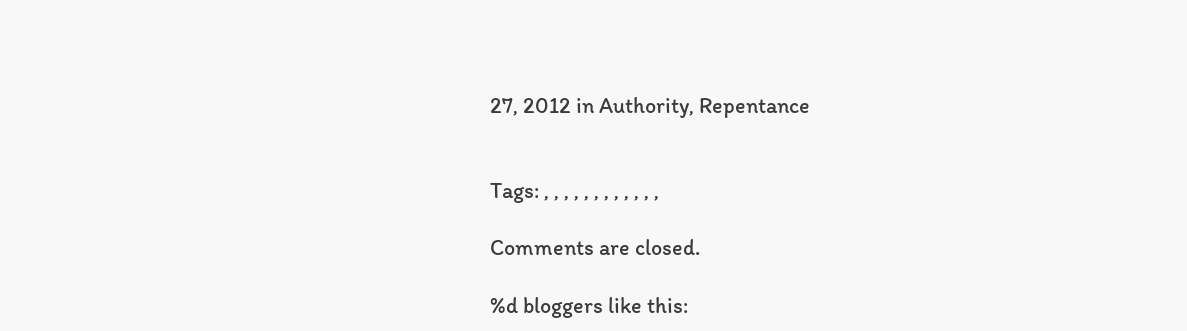27, 2012 in Authority, Repentance


Tags: , , , , , , , , , , , ,

Comments are closed.

%d bloggers like this: